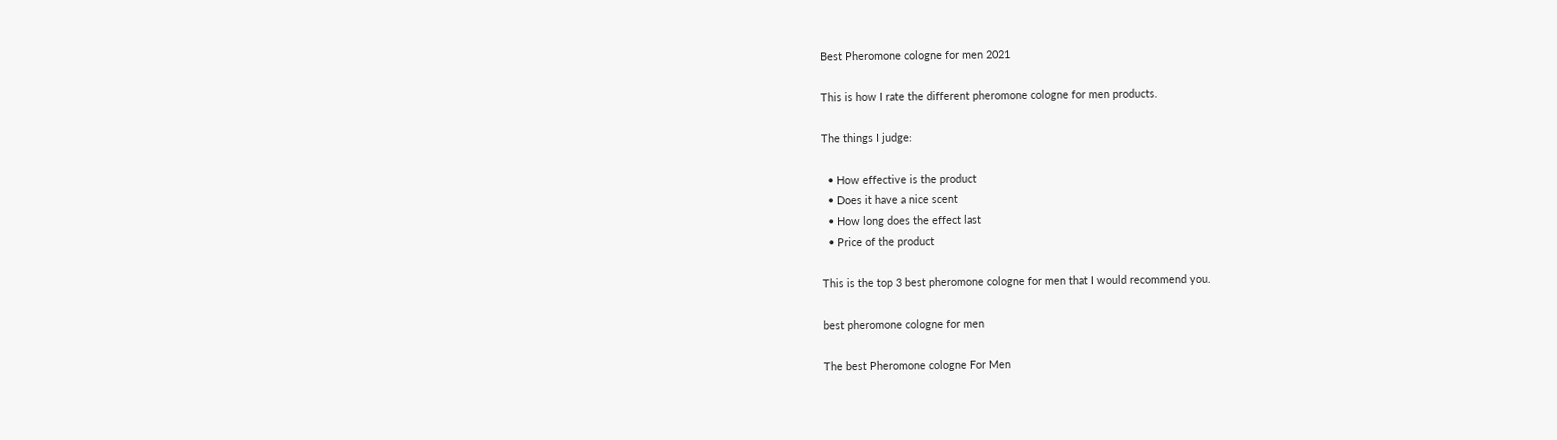Best Pheromone cologne for men 2021

This is how I rate the different pheromone cologne for men products.

The things I judge:

  • How effective is the product
  • Does it have a nice scent
  • How long does the effect last
  • Price of the product

This is the top 3 best pheromone cologne for men that I would recommend you.

best pheromone cologne for men

The best Pheromone cologne For Men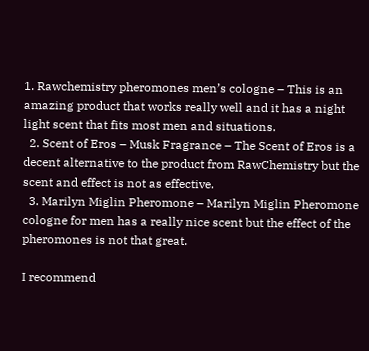1. Rawchemistry pheromones men’s cologne – This is an amazing product that works really well and it has a night light scent that fits most men and situations.
  2. Scent of Eros – Musk Fragrance – The Scent of Eros is a decent alternative to the product from RawChemistry but the scent and effect is not as effective.
  3. Marilyn Miglin Pheromone – Marilyn Miglin Pheromone cologne for men has a really nice scent but the effect of the pheromones is not that great.

I recommend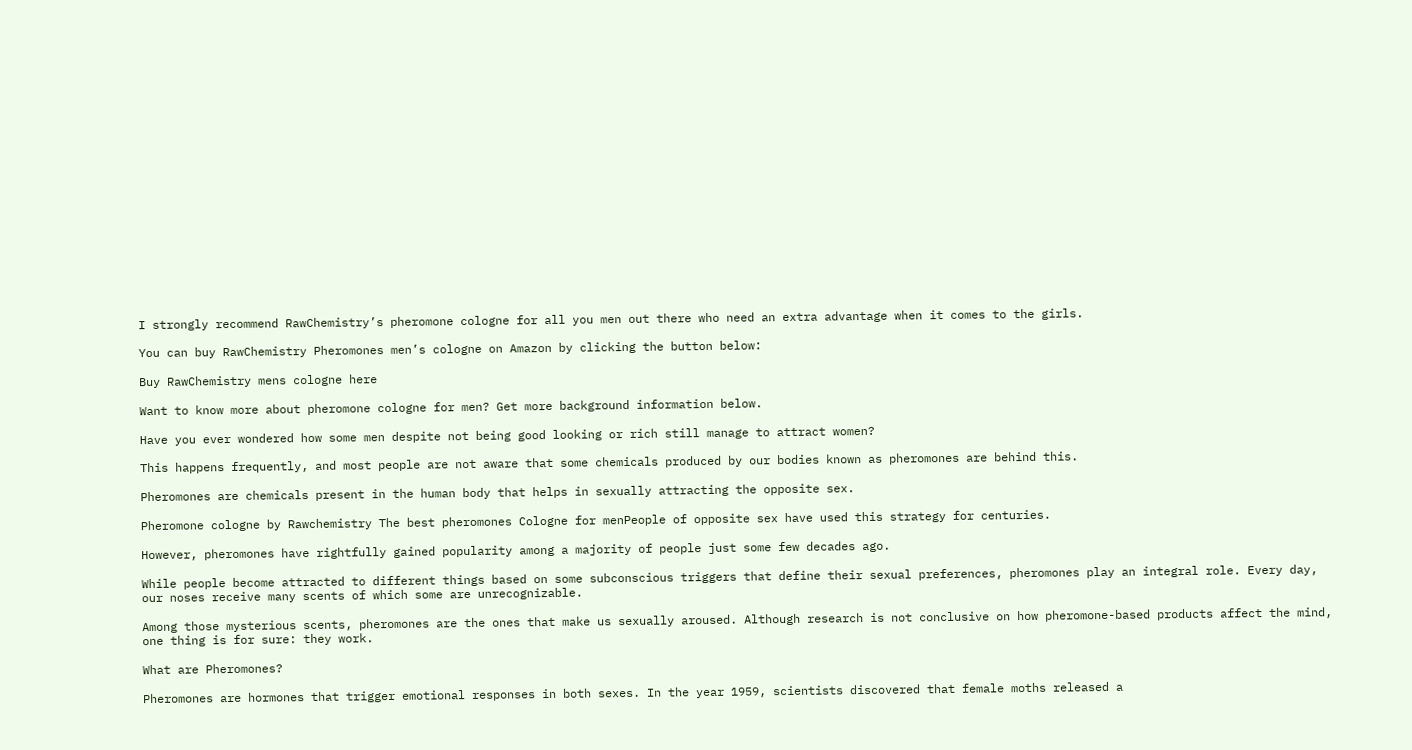I strongly recommend RawChemistry’s pheromone cologne for all you men out there who need an extra advantage when it comes to the girls.

You can buy RawChemistry Pheromones men’s cologne on Amazon by clicking the button below:

Buy RawChemistry mens cologne here

Want to know more about pheromone cologne for men? Get more background information below.

Have you ever wondered how some men despite not being good looking or rich still manage to attract women?

This happens frequently, and most people are not aware that some chemicals produced by our bodies known as pheromones are behind this.

Pheromones are chemicals present in the human body that helps in sexually attracting the opposite sex.

Pheromone cologne by Rawchemistry The best pheromones Cologne for menPeople of opposite sex have used this strategy for centuries.

However, pheromones have rightfully gained popularity among a majority of people just some few decades ago.

While people become attracted to different things based on some subconscious triggers that define their sexual preferences, pheromones play an integral role. Every day, our noses receive many scents of which some are unrecognizable.

Among those mysterious scents, pheromones are the ones that make us sexually aroused. Although research is not conclusive on how pheromone-based products affect the mind, one thing is for sure: they work.

What are Pheromones?

Pheromones are hormones that trigger emotional responses in both sexes. In the year 1959, scientists discovered that female moths released a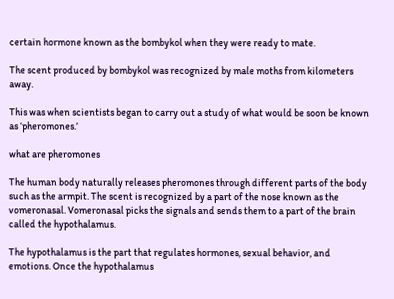certain hormone known as the bombykol when they were ready to mate.

The scent produced by bombykol was recognized by male moths from kilometers away.

This was when scientists began to carry out a study of what would be soon be known as ‘pheromones.’

what are pheromones

The human body naturally releases pheromones through different parts of the body such as the armpit. The scent is recognized by a part of the nose known as the vomeronasal. Vomeronasal picks the signals and sends them to a part of the brain called the hypothalamus.

The hypothalamus is the part that regulates hormones, sexual behavior, and emotions. Once the hypothalamus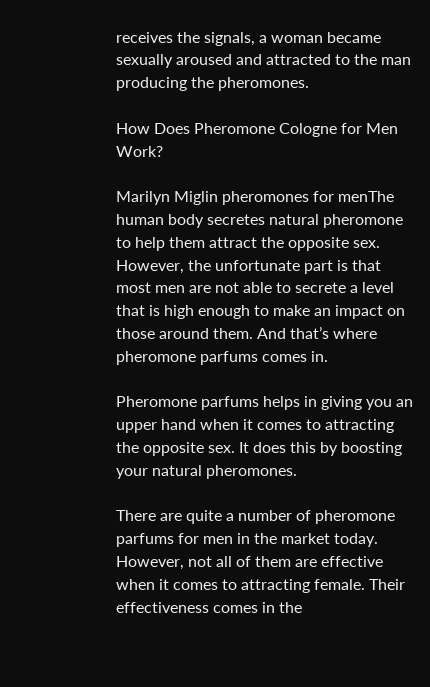receives the signals, a woman became sexually aroused and attracted to the man producing the pheromones.

How Does Pheromone Cologne for Men Work?

Marilyn Miglin pheromones for menThe human body secretes natural pheromone to help them attract the opposite sex. However, the unfortunate part is that most men are not able to secrete a level that is high enough to make an impact on those around them. And that’s where pheromone parfums comes in.

Pheromone parfums helps in giving you an upper hand when it comes to attracting the opposite sex. It does this by boosting your natural pheromones.

There are quite a number of pheromone parfums for men in the market today. However, not all of them are effective when it comes to attracting female. Their effectiveness comes in the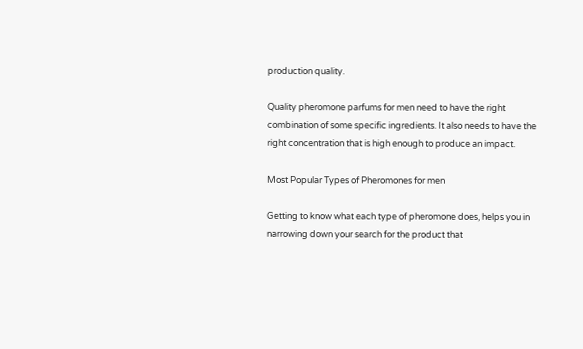production quality.

Quality pheromone parfums for men need to have the right combination of some specific ingredients. It also needs to have the right concentration that is high enough to produce an impact.

Most Popular Types of Pheromones for men

Getting to know what each type of pheromone does, helps you in narrowing down your search for the product that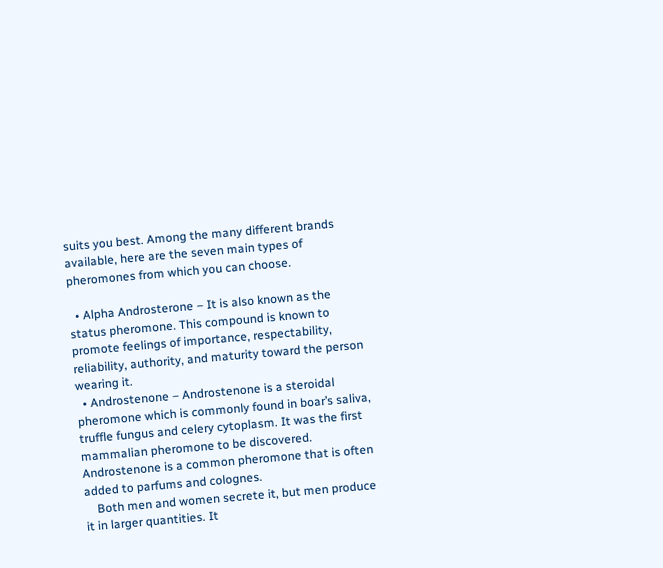suits you best. Among the many different brands available, here are the seven main types of pheromones from which you can choose.

  • Alpha Androsterone – It is also known as the status pheromone. This compound is known to promote feelings of importance, respectability, reliability, authority, and maturity toward the person wearing it.
  • Androstenone – Androstenone is a steroidal pheromone which is commonly found in boar’s saliva, truffle fungus and celery cytoplasm. It was the first mammalian pheromone to be discovered. Androstenone is a common pheromone that is often added to parfums and colognes.
    Both men and women secrete it, but men produce it in larger quantities. It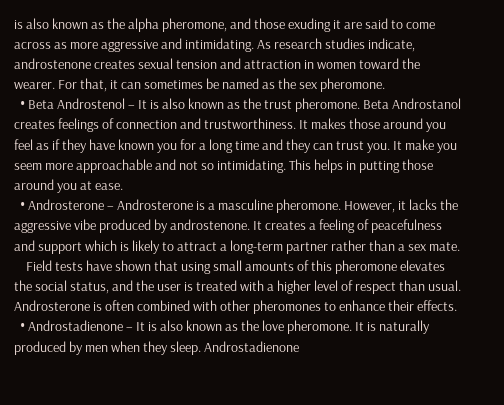is also known as the alpha pheromone, and those exuding it are said to come across as more aggressive and intimidating. As research studies indicate, androstenone creates sexual tension and attraction in women toward the wearer. For that, it can sometimes be named as the sex pheromone.
  • Beta Androstenol – It is also known as the trust pheromone. Beta Androstanol creates feelings of connection and trustworthiness. It makes those around you feel as if they have known you for a long time and they can trust you. It make you seem more approachable and not so intimidating. This helps in putting those around you at ease.
  • Androsterone – Androsterone is a masculine pheromone. However, it lacks the aggressive vibe produced by androstenone. It creates a feeling of peacefulness and support which is likely to attract a long-term partner rather than a sex mate.
    Field tests have shown that using small amounts of this pheromone elevates the social status, and the user is treated with a higher level of respect than usual. Androsterone is often combined with other pheromones to enhance their effects.
  • Androstadienone – It is also known as the love pheromone. It is naturally produced by men when they sleep. Androstadienone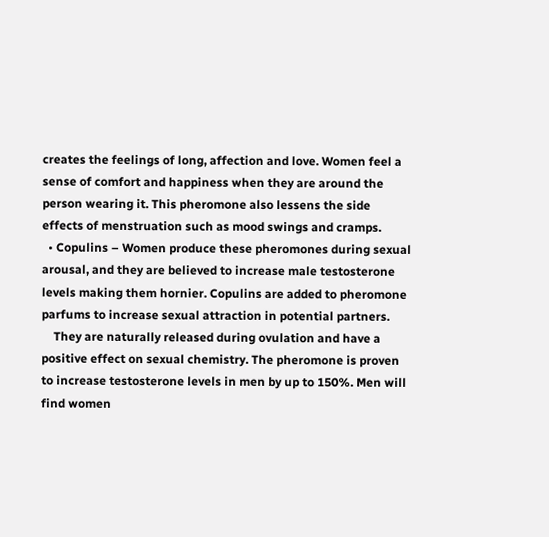creates the feelings of long, affection and love. Women feel a sense of comfort and happiness when they are around the person wearing it. This pheromone also lessens the side effects of menstruation such as mood swings and cramps.
  • Copulins – Women produce these pheromones during sexual arousal, and they are believed to increase male testosterone levels making them hornier. Copulins are added to pheromone parfums to increase sexual attraction in potential partners.
    They are naturally released during ovulation and have a positive effect on sexual chemistry. The pheromone is proven to increase testosterone levels in men by up to 150%. Men will find women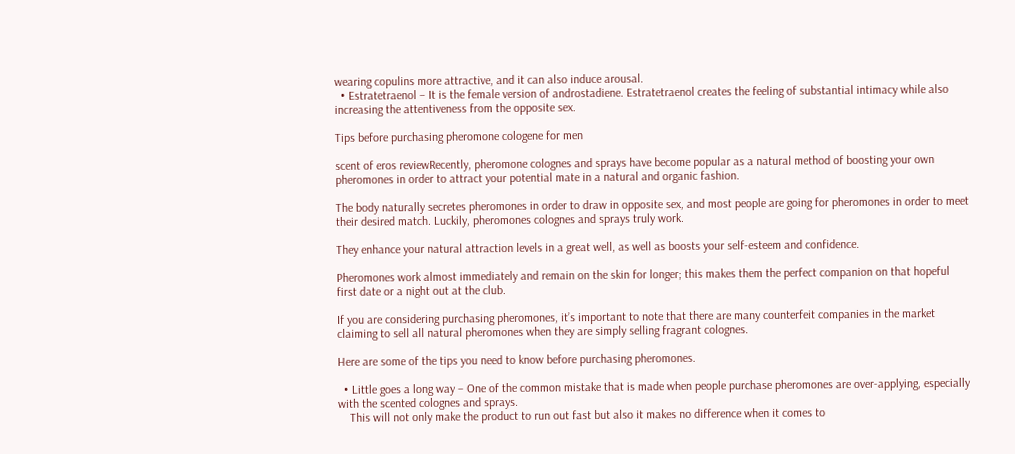wearing copulins more attractive, and it can also induce arousal.
  • Estratetraenol – It is the female version of androstadiene. Estratetraenol creates the feeling of substantial intimacy while also increasing the attentiveness from the opposite sex.

Tips before purchasing pheromone cologene for men

scent of eros reviewRecently, pheromone colognes and sprays have become popular as a natural method of boosting your own pheromones in order to attract your potential mate in a natural and organic fashion.

The body naturally secretes pheromones in order to draw in opposite sex, and most people are going for pheromones in order to meet their desired match. Luckily, pheromones colognes and sprays truly work.

They enhance your natural attraction levels in a great well, as well as boosts your self-esteem and confidence.

Pheromones work almost immediately and remain on the skin for longer; this makes them the perfect companion on that hopeful first date or a night out at the club.

If you are considering purchasing pheromones, it’s important to note that there are many counterfeit companies in the market claiming to sell all natural pheromones when they are simply selling fragrant colognes.

Here are some of the tips you need to know before purchasing pheromones.

  • Little goes a long way – One of the common mistake that is made when people purchase pheromones are over-applying, especially with the scented colognes and sprays.
    This will not only make the product to run out fast but also it makes no difference when it comes to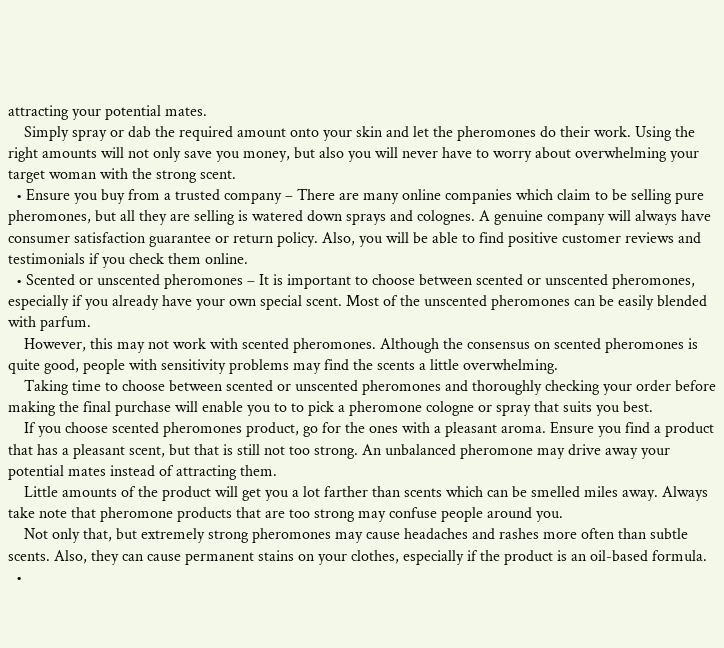attracting your potential mates.
    Simply spray or dab the required amount onto your skin and let the pheromones do their work. Using the right amounts will not only save you money, but also you will never have to worry about overwhelming your target woman with the strong scent.
  • Ensure you buy from a trusted company – There are many online companies which claim to be selling pure pheromones, but all they are selling is watered down sprays and colognes. A genuine company will always have consumer satisfaction guarantee or return policy. Also, you will be able to find positive customer reviews and testimonials if you check them online.
  • Scented or unscented pheromones – It is important to choose between scented or unscented pheromones, especially if you already have your own special scent. Most of the unscented pheromones can be easily blended with parfum.
    However, this may not work with scented pheromones. Although the consensus on scented pheromones is quite good, people with sensitivity problems may find the scents a little overwhelming.
    Taking time to choose between scented or unscented pheromones and thoroughly checking your order before making the final purchase will enable you to to pick a pheromone cologne or spray that suits you best.
    If you choose scented pheromones product, go for the ones with a pleasant aroma. Ensure you find a product that has a pleasant scent, but that is still not too strong. An unbalanced pheromone may drive away your potential mates instead of attracting them.
    Little amounts of the product will get you a lot farther than scents which can be smelled miles away. Always take note that pheromone products that are too strong may confuse people around you.
    Not only that, but extremely strong pheromones may cause headaches and rashes more often than subtle scents. Also, they can cause permanent stains on your clothes, especially if the product is an oil-based formula.
  •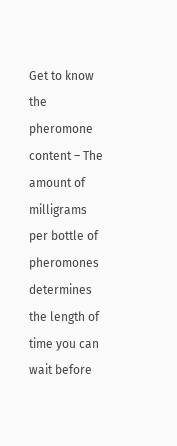Get to know the pheromone content – The amount of milligrams per bottle of pheromones determines the length of time you can wait before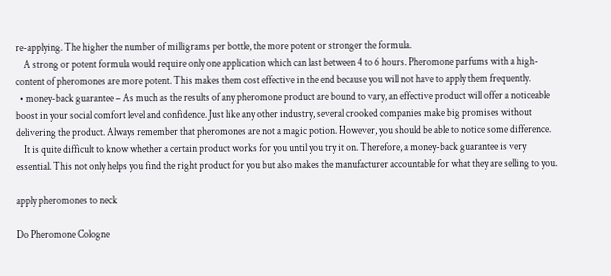re-applying. The higher the number of milligrams per bottle, the more potent or stronger the formula.
    A strong or potent formula would require only one application which can last between 4 to 6 hours. Pheromone parfums with a high-content of pheromones are more potent. This makes them cost effective in the end because you will not have to apply them frequently.
  • money-back guarantee – As much as the results of any pheromone product are bound to vary, an effective product will offer a noticeable boost in your social comfort level and confidence. Just like any other industry, several crooked companies make big promises without delivering the product. Always remember that pheromones are not a magic potion. However, you should be able to notice some difference.
    It is quite difficult to know whether a certain product works for you until you try it on. Therefore, a money-back guarantee is very essential. This not only helps you find the right product for you but also makes the manufacturer accountable for what they are selling to you.

apply pheromones to neck

Do Pheromone Cologne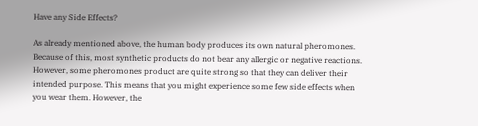Have any Side Effects?

As already mentioned above, the human body produces its own natural pheromones. Because of this, most synthetic products do not bear any allergic or negative reactions. However, some pheromones product are quite strong so that they can deliver their intended purpose. This means that you might experience some few side effects when you wear them. However, the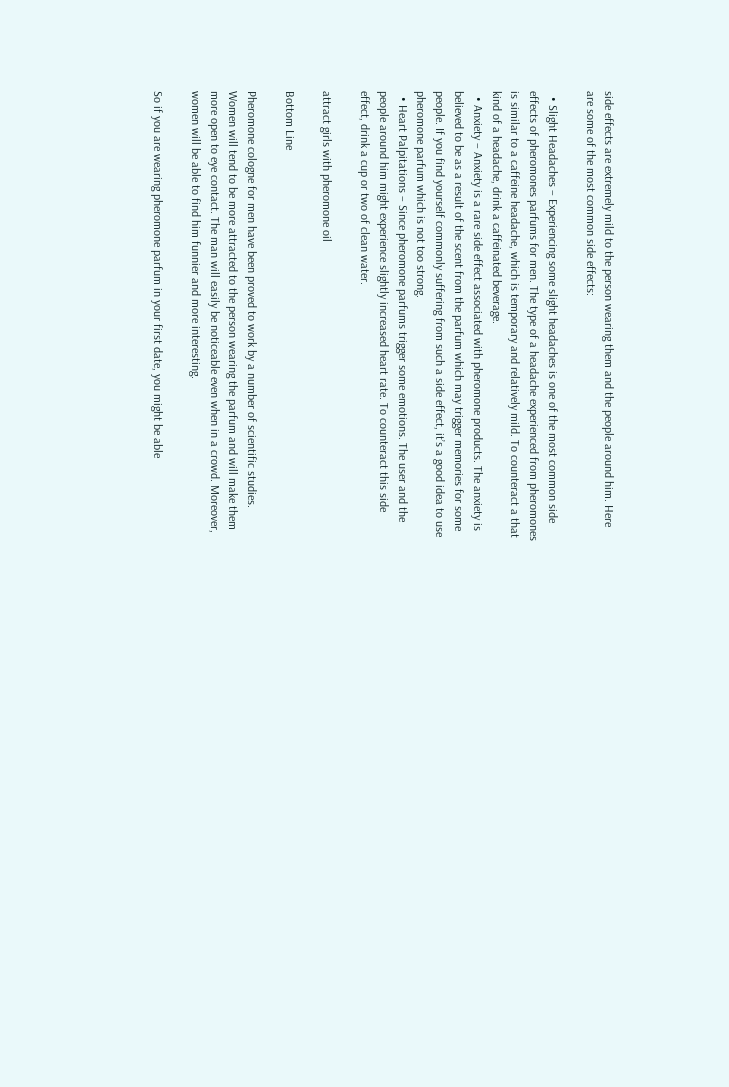side effects are extremely mild to the person wearing them and the people around him. Here are some of the most common side effects:

  • Slight Headaches – Experiencing some slight headaches is one of the most common side effects of pheromones parfums for men. The type of a headache experienced from pheromones is similar to a caffeine headache, which is temporary and relatively mild. To counteract a that kind of a headache, drink a caffeinated beverage.
  • Anxiety – Anxiety is a rare side effect associated with pheromone products. The anxiety is believed to be as a result of the scent from the parfum which may trigger memories for some people. If you find yourself commonly suffering from such a side effect, it’s a good idea to use pheromone parfum which is not too strong.
  • Heart Palpitations – Since pheromone parfums trigger some emotions. The user and the people around him might experience slightly increased heart rate. To counteract this side effect, drink a cup or two of clean water.

attract girls with pheromone oil

Bottom Line

Pheromone cologne for men have been proved to work by a number of scientific studies. Women will tend to be more attracted to the person wearing the parfum and will make them more open to eye contact. The man will easily be noticeable even when in a crowd. Moreover, women will be able to find him funnier and more interesting.

So if you are wearing pheromone parfum in your first date, you might be able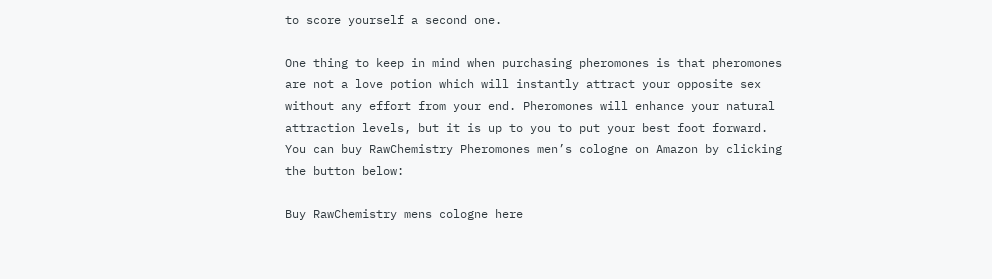to score yourself a second one.

One thing to keep in mind when purchasing pheromones is that pheromones are not a love potion which will instantly attract your opposite sex without any effort from your end. Pheromones will enhance your natural attraction levels, but it is up to you to put your best foot forward.
You can buy RawChemistry Pheromones men’s cologne on Amazon by clicking the button below:

Buy RawChemistry mens cologne here